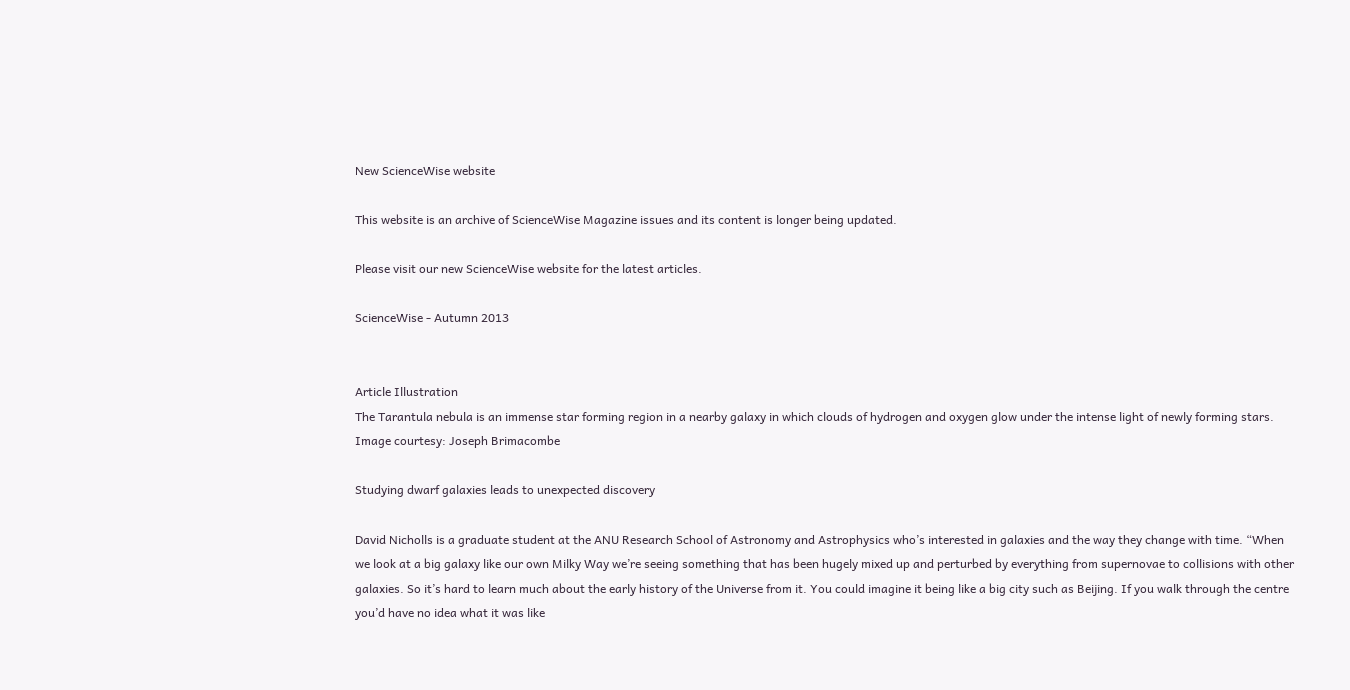New ScienceWise website

This website is an archive of ScienceWise Magazine issues and its content is longer being updated.

Please visit our new ScienceWise website for the latest articles.

ScienceWise - Autumn 2013


Article Illustration
The Tarantula nebula is an immense star forming region in a nearby galaxy in which clouds of hydrogen and oxygen glow under the intense light of newly forming stars. Image courtesy: Joseph Brimacombe

Studying dwarf galaxies leads to unexpected discovery

David Nicholls is a graduate student at the ANU Research School of Astronomy and Astrophysics who’s interested in galaxies and the way they change with time. “When we look at a big galaxy like our own Milky Way we’re seeing something that has been hugely mixed up and perturbed by everything from supernovae to collisions with other galaxies. So it’s hard to learn much about the early history of the Universe from it. You could imagine it being like a big city such as Beijing. If you walk through the centre you’d have no idea what it was like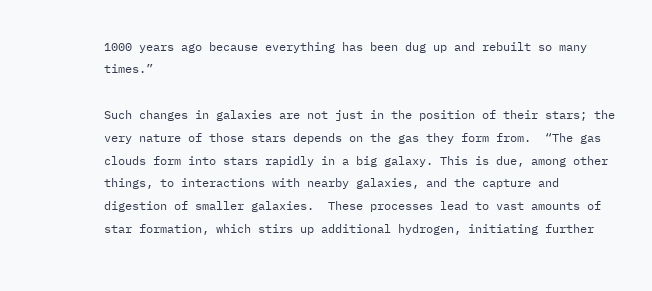1000 years ago because everything has been dug up and rebuilt so many times.”

Such changes in galaxies are not just in the position of their stars; the very nature of those stars depends on the gas they form from.  “The gas clouds form into stars rapidly in a big galaxy. This is due, among other things, to interactions with nearby galaxies, and the capture and digestion of smaller galaxies.  These processes lead to vast amounts of star formation, which stirs up additional hydrogen, initiating further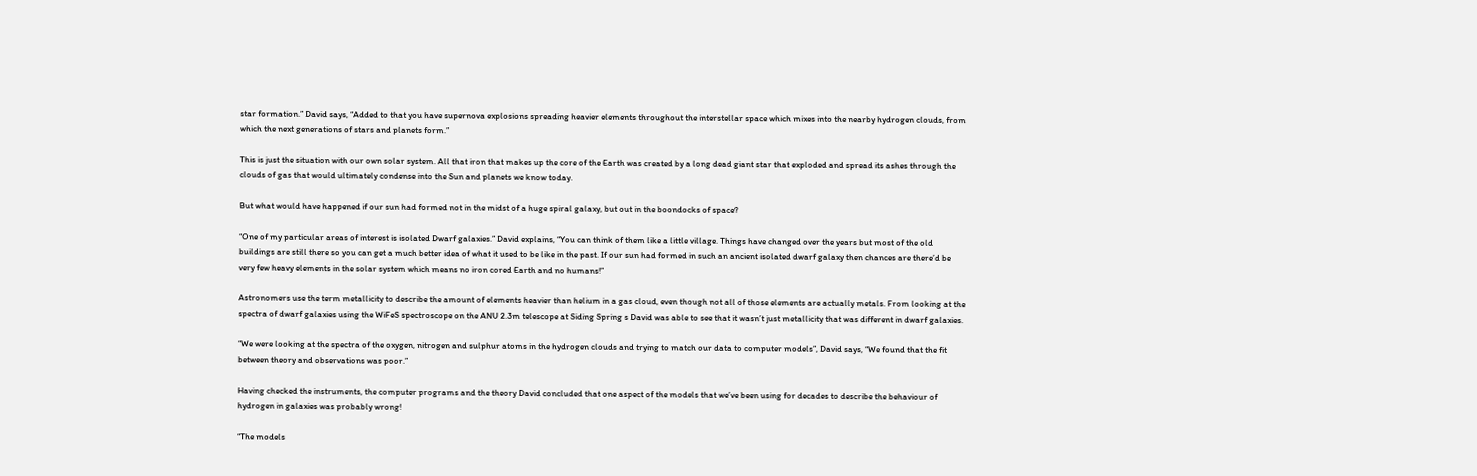star formation.” David says, “Added to that you have supernova explosions spreading heavier elements throughout the interstellar space which mixes into the nearby hydrogen clouds, from which the next generations of stars and planets form.”

This is just the situation with our own solar system. All that iron that makes up the core of the Earth was created by a long dead giant star that exploded and spread its ashes through the clouds of gas that would ultimately condense into the Sun and planets we know today.

But what would have happened if our sun had formed not in the midst of a huge spiral galaxy, but out in the boondocks of space?

“One of my particular areas of interest is isolated Dwarf galaxies.” David explains, “You can think of them like a little village. Things have changed over the years but most of the old buildings are still there so you can get a much better idea of what it used to be like in the past. If our sun had formed in such an ancient isolated dwarf galaxy then chances are there’d be very few heavy elements in the solar system which means no iron cored Earth and no humans!”

Astronomers use the term metallicity to describe the amount of elements heavier than helium in a gas cloud, even though not all of those elements are actually metals. From looking at the spectra of dwarf galaxies using the WiFeS spectroscope on the ANU 2.3m telescope at Siding Spring s David was able to see that it wasn’t just metallicity that was different in dwarf galaxies.

“We were looking at the spectra of the oxygen, nitrogen and sulphur atoms in the hydrogen clouds and trying to match our data to computer models”, David says, “We found that the fit between theory and observations was poor.”

Having checked the instruments, the computer programs and the theory David concluded that one aspect of the models that we’ve been using for decades to describe the behaviour of hydrogen in galaxies was probably wrong!

“The models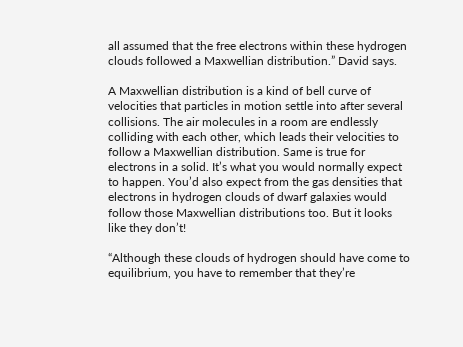all assumed that the free electrons within these hydrogen clouds followed a Maxwellian distribution.” David says.

A Maxwellian distribution is a kind of bell curve of velocities that particles in motion settle into after several collisions. The air molecules in a room are endlessly colliding with each other, which leads their velocities to follow a Maxwellian distribution. Same is true for electrons in a solid. It’s what you would normally expect to happen. You’d also expect from the gas densities that electrons in hydrogen clouds of dwarf galaxies would follow those Maxwellian distributions too. But it looks like they don’t!

“Although these clouds of hydrogen should have come to equilibrium, you have to remember that they’re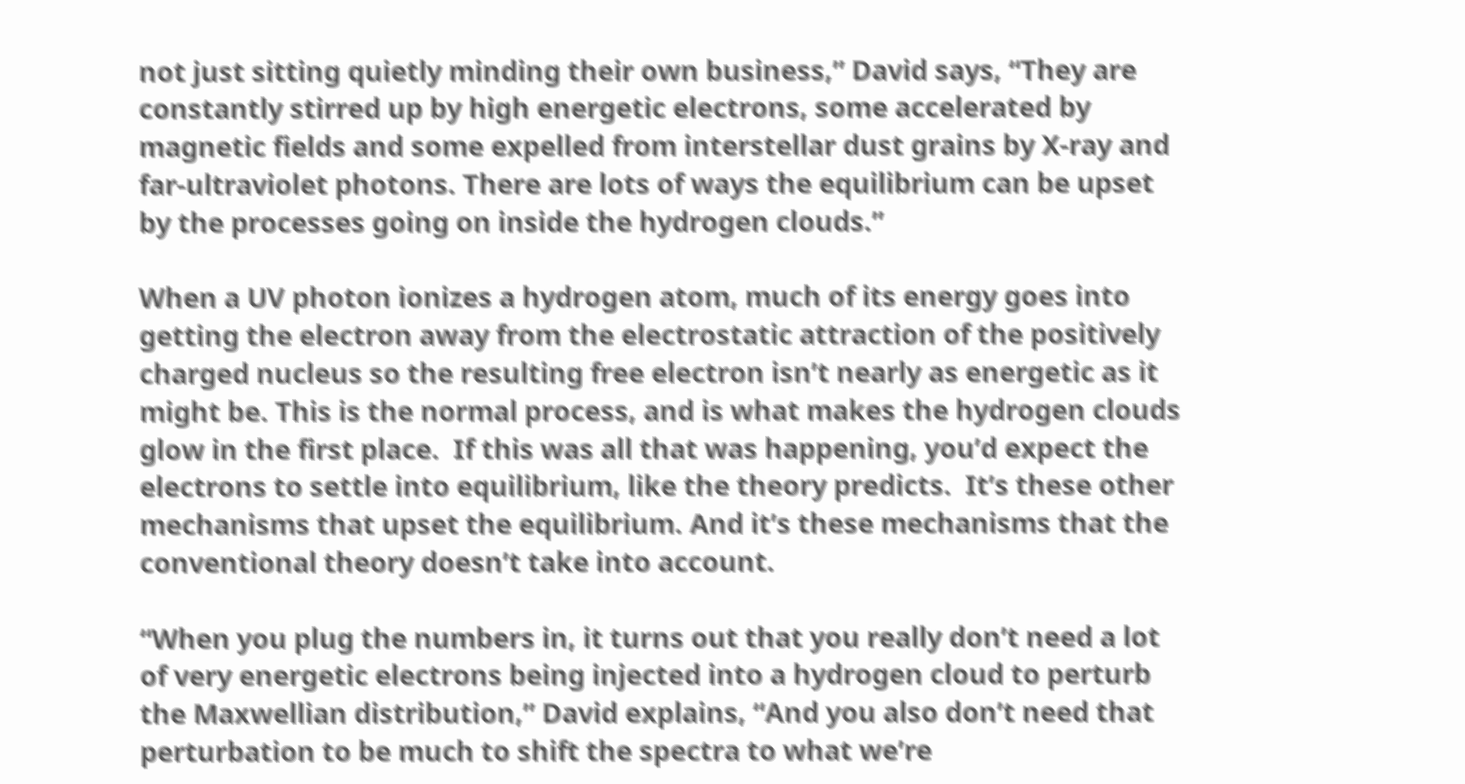not just sitting quietly minding their own business,” David says, “They are constantly stirred up by high energetic electrons, some accelerated by magnetic fields and some expelled from interstellar dust grains by X-ray and far-ultraviolet photons. There are lots of ways the equilibrium can be upset by the processes going on inside the hydrogen clouds.”

When a UV photon ionizes a hydrogen atom, much of its energy goes into getting the electron away from the electrostatic attraction of the positively charged nucleus so the resulting free electron isn’t nearly as energetic as it might be. This is the normal process, and is what makes the hydrogen clouds glow in the first place.  If this was all that was happening, you’d expect the electrons to settle into equilibrium, like the theory predicts.  It’s these other mechanisms that upset the equilibrium. And it’s these mechanisms that the conventional theory doesn’t take into account.

“When you plug the numbers in, it turns out that you really don’t need a lot of very energetic electrons being injected into a hydrogen cloud to perturb the Maxwellian distribution,” David explains, “And you also don’t need that perturbation to be much to shift the spectra to what we’re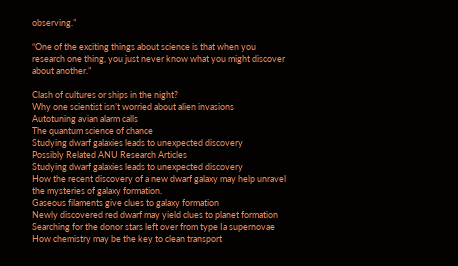observing.”

“One of the exciting things about science is that when you research one thing, you just never know what you might discover about another.”

Clash of cultures or ships in the night?
Why one scientist isn’t worried about alien invasions
Autotuning avian alarm calls
The quantum science of chance
Studying dwarf galaxies leads to unexpected discovery
Possibly Related ANU Research Articles
Studying dwarf galaxies leads to unexpected discovery
How the recent discovery of a new dwarf galaxy may help unravel the mysteries of galaxy formation.
Gaseous filaments give clues to galaxy formation
Newly discovered red dwarf may yield clues to planet formation
Searching for the donor stars left over from type Ia supernovae
How chemistry may be the key to clean transport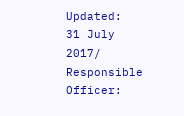Updated:  31 July 2017/ Responsible Officer: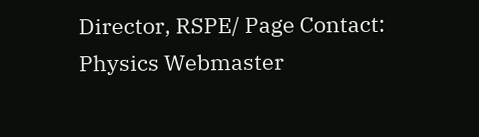Director, RSPE/ Page Contact:  Physics Webmaster